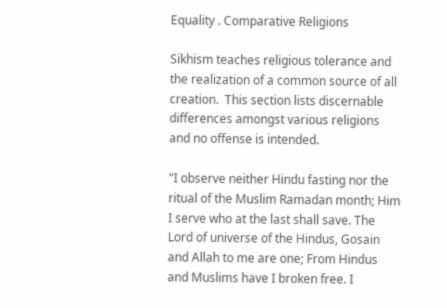Equality . Comparative Religions

Sikhism teaches religious tolerance and the realization of a common source of all creation.  This section lists discernable differences amongst various religions and no offense is intended.

"I observe neither Hindu fasting nor the ritual of the Muslim Ramadan month; Him I serve who at the last shall save. The Lord of universe of the Hindus, Gosain and Allah to me are one; From Hindus and Muslims have I broken free. I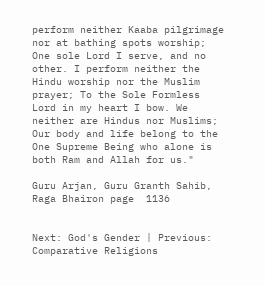perform neither Kaaba pilgrimage nor at bathing spots worship; One sole Lord I serve, and no other. I perform neither the Hindu worship nor the Muslim prayer; To the Sole Formless Lord in my heart I bow. We neither are Hindus nor Muslims; Our body and life belong to the One Supreme Being who alone is both Ram and Allah for us."

Guru Arjan, Guru Granth Sahib, Raga Bhairon page  1136


Next: God's Gender | Previous: Comparative Religions